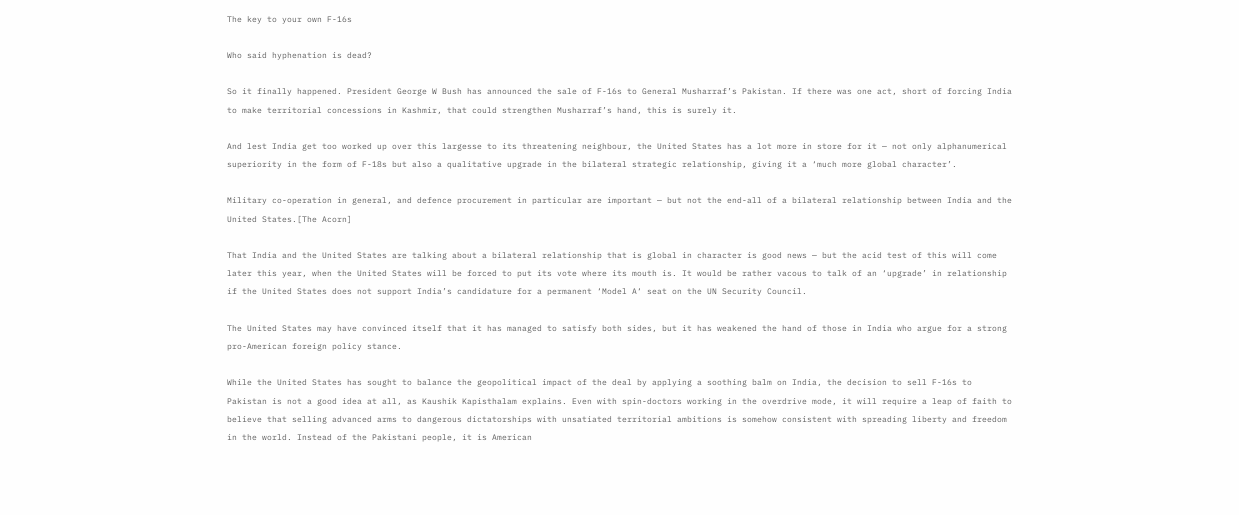The key to your own F-16s

Who said hyphenation is dead?

So it finally happened. President George W Bush has announced the sale of F-16s to General Musharraf’s Pakistan. If there was one act, short of forcing India to make territorial concessions in Kashmir, that could strengthen Musharraf’s hand, this is surely it.

And lest India get too worked up over this largesse to its threatening neighbour, the United States has a lot more in store for it — not only alphanumerical superiority in the form of F-18s but also a qualitative upgrade in the bilateral strategic relationship, giving it a ‘much more global character’.

Military co-operation in general, and defence procurement in particular are important — but not the end-all of a bilateral relationship between India and the United States.[The Acorn]

That India and the United States are talking about a bilateral relationship that is global in character is good news — but the acid test of this will come later this year, when the United States will be forced to put its vote where its mouth is. It would be rather vacous to talk of an ‘upgrade’ in relationship if the United States does not support India’s candidature for a permanent ‘Model A‘ seat on the UN Security Council.

The United States may have convinced itself that it has managed to satisfy both sides, but it has weakened the hand of those in India who argue for a strong pro-American foreign policy stance.

While the United States has sought to balance the geopolitical impact of the deal by applying a soothing balm on India, the decision to sell F-16s to Pakistan is not a good idea at all, as Kaushik Kapisthalam explains. Even with spin-doctors working in the overdrive mode, it will require a leap of faith to believe that selling advanced arms to dangerous dictatorships with unsatiated territorial ambitions is somehow consistent with spreading liberty and freedom in the world. Instead of the Pakistani people, it is American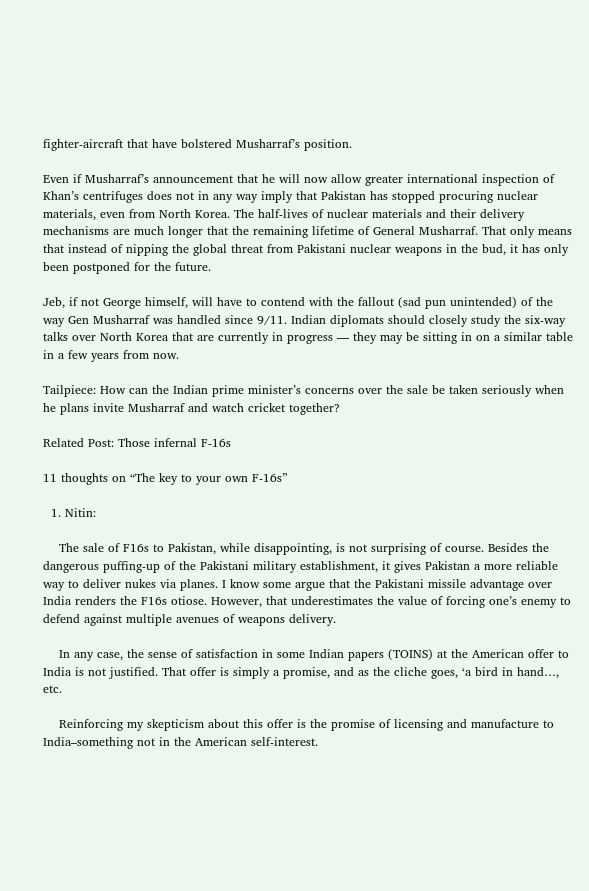fighter-aircraft that have bolstered Musharraf’s position.

Even if Musharraf’s announcement that he will now allow greater international inspection of Khan’s centrifuges does not in any way imply that Pakistan has stopped procuring nuclear materials, even from North Korea. The half-lives of nuclear materials and their delivery mechanisms are much longer that the remaining lifetime of General Musharraf. That only means that instead of nipping the global threat from Pakistani nuclear weapons in the bud, it has only been postponed for the future.

Jeb, if not George himself, will have to contend with the fallout (sad pun unintended) of the way Gen Musharraf was handled since 9/11. Indian diplomats should closely study the six-way talks over North Korea that are currently in progress — they may be sitting in on a similar table in a few years from now.

Tailpiece: How can the Indian prime minister’s concerns over the sale be taken seriously when he plans invite Musharraf and watch cricket together?

Related Post: Those infernal F-16s

11 thoughts on “The key to your own F-16s”

  1. Nitin:

    The sale of F16s to Pakistan, while disappointing, is not surprising of course. Besides the dangerous puffing-up of the Pakistani military establishment, it gives Pakistan a more reliable way to deliver nukes via planes. I know some argue that the Pakistani missile advantage over India renders the F16s otiose. However, that underestimates the value of forcing one’s enemy to defend against multiple avenues of weapons delivery.

    In any case, the sense of satisfaction in some Indian papers (TOINS) at the American offer to India is not justified. That offer is simply a promise, and as the cliche goes, ‘a bird in hand…, etc.

    Reinforcing my skepticism about this offer is the promise of licensing and manufacture to India–something not in the American self-interest.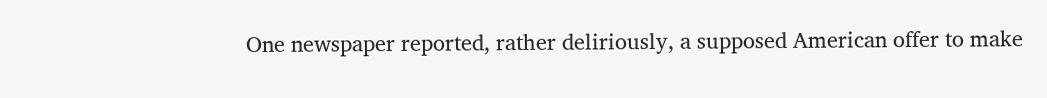One newspaper reported, rather deliriously, a supposed American offer to make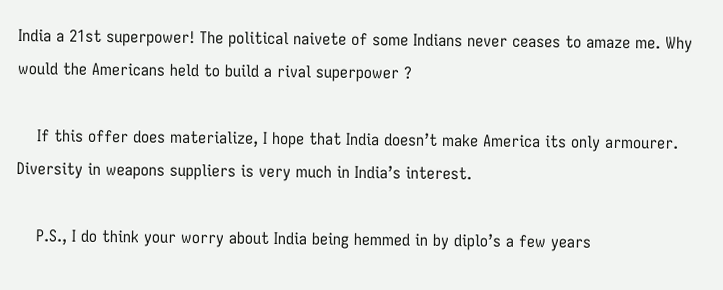India a 21st superpower! The political naivete of some Indians never ceases to amaze me. Why would the Americans held to build a rival superpower ?

    If this offer does materialize, I hope that India doesn’t make America its only armourer. Diversity in weapons suppliers is very much in India’s interest.

    P.S., I do think your worry about India being hemmed in by diplo’s a few years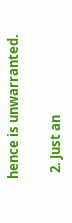hence is unwarranted.

  2. Just an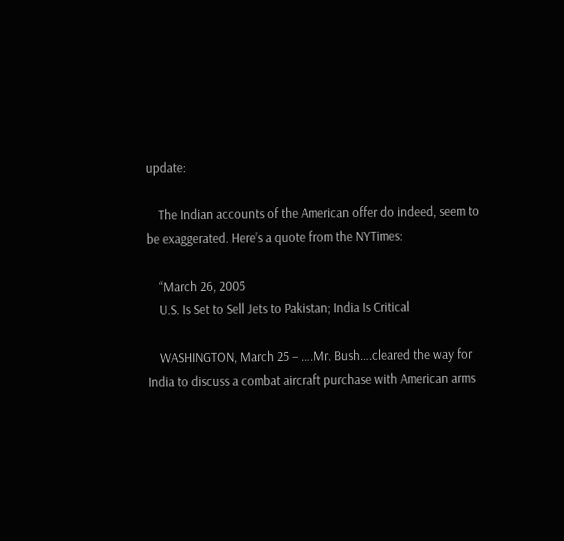update:

    The Indian accounts of the American offer do indeed, seem to be exaggerated. Here’s a quote from the NYTimes:

    “March 26, 2005
    U.S. Is Set to Sell Jets to Pakistan; India Is Critical

    WASHINGTON, March 25 – ….Mr. Bush….cleared the way for India to discuss a combat aircraft purchase with American arms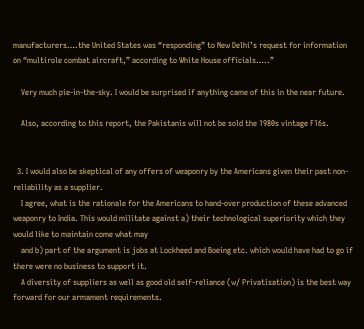manufacturers….the United States was “responding” to New Delhi’s request for information on “multirole combat aircraft,” according to White House officials…..”

    Very much pie-in-the-sky. I would be surprised if anything came of this in the near future.

    Also, according to this report, the Pakistanis will not be sold the 1980s vintage F16s.


  3. I would also be skeptical of any offers of weaponry by the Americans given their past non-reliability as a supplier.
    I agree, what is the rationale for the Americans to hand-over production of these advanced weaponry to India. This would militate against a) their technological superiority which they would like to maintain come what may
    and b) part of the argument is jobs at Lockheed and Boeing etc. which would have had to go if there were no business to support it.
    A diversity of suppliers as well as good old self-reliance (w/ Privatisation) is the best way forward for our armament requirements.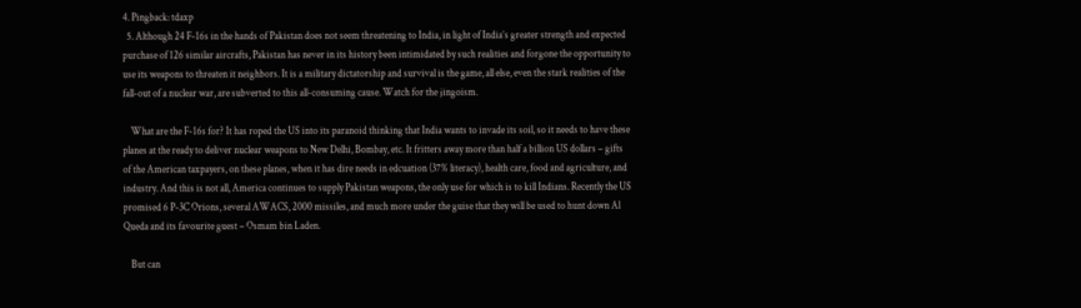4. Pingback: tdaxp
  5. Although 24 F-16s in the hands of Pakistan does not seem threatening to India, in light of India’s greater strength and expected purchase of 126 similar aircrafts, Pakistan has never in its history been intimidated by such realities and forgone the opportunity to use its weapons to threaten it neighbors. It is a military dictatorship and survival is the game, all else, even the stark realities of the fall-out of a nuclear war, are subverted to this all-consuming cause. Watch for the jingoism.

    What are the F-16s for? It has roped the US into its paranoid thinking that India wants to invade its soil, so it needs to have these planes at the ready to deliver nuclear weapons to New Delhi, Bombay, etc. It fritters away more than half a billion US dollars – gifts of the American taxpayers, on these planes, when it has dire needs in edcuation (37% literacy), health care, food and agriculture, and industry. And this is not all, America continues to supply Pakistan weapons, the only use for which is to kill Indians. Recently the US promised 6 P-3C Orions, several AWACS, 2000 missiles, and much more under the guise that they will be used to hunt down Al Queda and its favourite guest – Osmam bin Laden.

    But can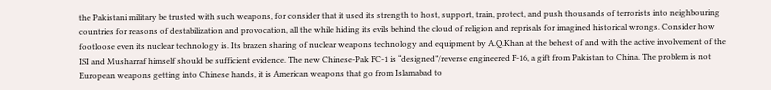the Pakistani military be trusted with such weapons, for consider that it used its strength to host, support, train, protect, and push thousands of terrorists into neighbouring countries for reasons of destabilization and provocation, all the while hiding its evils behind the cloud of religion and reprisals for imagined historical wrongs. Consider how footloose even its nuclear technology is. Its brazen sharing of nuclear weapons technology and equipment by A.Q.Khan at the behest of and with the active involvement of the ISI and Musharraf himself should be sufficient evidence. The new Chinese-Pak FC-1 is “designed”/reverse engineered F-16, a gift from Pakistan to China. The problem is not European weapons getting into Chinese hands, it is American weapons that go from Islamabad to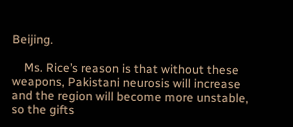Beijing.

    Ms. Rice’s reason is that without these weapons, Pakistani neurosis will increase and the region will become more unstable, so the gifts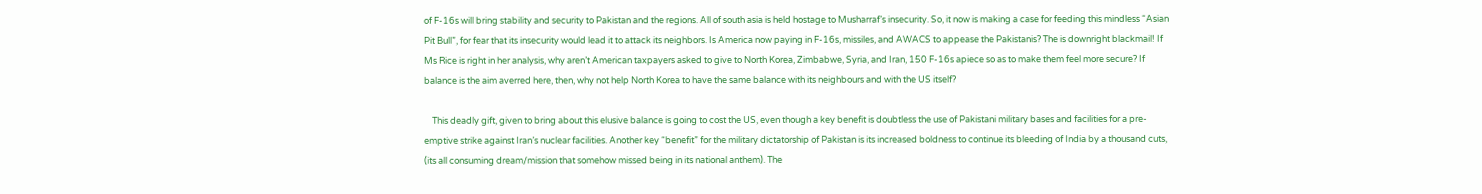of F-16s will bring stability and security to Pakistan and the regions. All of south asia is held hostage to Musharraf’s insecurity. So, it now is making a case for feeding this mindless “Asian Pit Bull”, for fear that its insecurity would lead it to attack its neighbors. Is America now paying in F-16s, missiles, and AWACS to appease the Pakistanis? The is downright blackmail! If Ms Rice is right in her analysis, why aren’t American taxpayers asked to give to North Korea, Zimbabwe, Syria, and Iran, 150 F-16s apiece so as to make them feel more secure? If balance is the aim averred here, then, why not help North Korea to have the same balance with its neighbours and with the US itself?

    This deadly gift, given to bring about this elusive balance is going to cost the US, even though a key benefit is doubtless the use of Pakistani military bases and facilities for a pre-emptive strike against Iran’s nuclear facilities. Another key “benefit” for the military dictatorship of Pakistan is its increased boldness to continue its bleeding of India by a thousand cuts, (its all consuming dream/mission that somehow missed being in its national anthem). The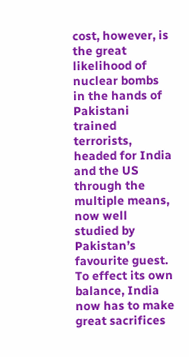cost, however, is the great likelihood of nuclear bombs in the hands of Pakistani trained terrorists, headed for India and the US through the multiple means, now well studied by Pakistan’s favourite guest. To effect its own balance, India now has to make great sacrifices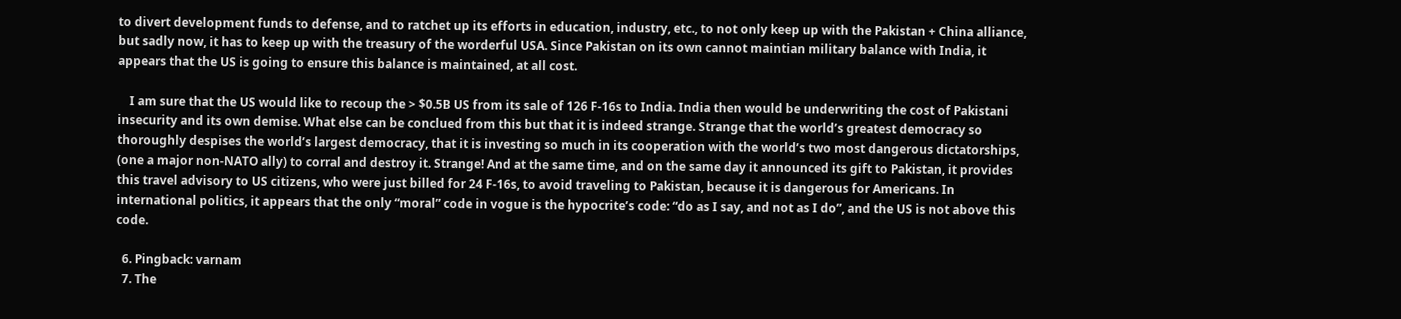to divert development funds to defense, and to ratchet up its efforts in education, industry, etc., to not only keep up with the Pakistan + China alliance, but sadly now, it has to keep up with the treasury of the worderful USA. Since Pakistan on its own cannot maintian military balance with India, it appears that the US is going to ensure this balance is maintained, at all cost.

    I am sure that the US would like to recoup the > $0.5B US from its sale of 126 F-16s to India. India then would be underwriting the cost of Pakistani insecurity and its own demise. What else can be conclued from this but that it is indeed strange. Strange that the world’s greatest democracy so thoroughly despises the world’s largest democracy, that it is investing so much in its cooperation with the world’s two most dangerous dictatorships, (one a major non-NATO ally) to corral and destroy it. Strange! And at the same time, and on the same day it announced its gift to Pakistan, it provides this travel advisory to US citizens, who were just billed for 24 F-16s, to avoid traveling to Pakistan, because it is dangerous for Americans. In international politics, it appears that the only “moral” code in vogue is the hypocrite’s code: “do as I say, and not as I do”, and the US is not above this code.

  6. Pingback: varnam
  7. The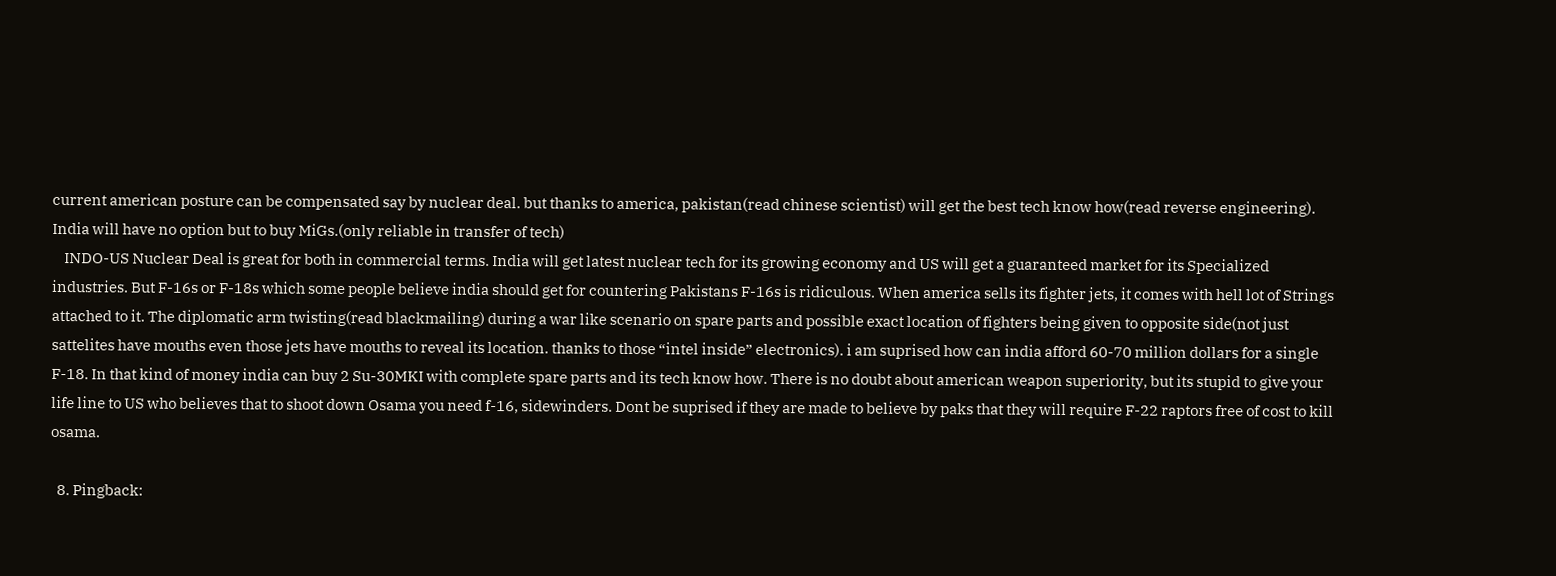current american posture can be compensated say by nuclear deal. but thanks to america, pakistan(read chinese scientist) will get the best tech know how(read reverse engineering). India will have no option but to buy MiGs.(only reliable in transfer of tech)
    INDO-US Nuclear Deal is great for both in commercial terms. India will get latest nuclear tech for its growing economy and US will get a guaranteed market for its Specialized industries. But F-16s or F-18s which some people believe india should get for countering Pakistans F-16s is ridiculous. When america sells its fighter jets, it comes with hell lot of Strings attached to it. The diplomatic arm twisting(read blackmailing) during a war like scenario on spare parts and possible exact location of fighters being given to opposite side(not just sattelites have mouths even those jets have mouths to reveal its location. thanks to those “intel inside” electronics). i am suprised how can india afford 60-70 million dollars for a single F-18. In that kind of money india can buy 2 Su-30MKI with complete spare parts and its tech know how. There is no doubt about american weapon superiority, but its stupid to give your life line to US who believes that to shoot down Osama you need f-16, sidewinders. Dont be suprised if they are made to believe by paks that they will require F-22 raptors free of cost to kill osama.

  8. Pingback: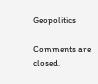Geopolitics

Comments are closed.